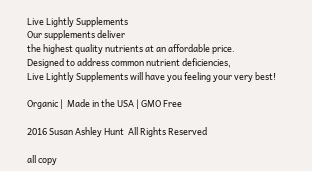Live Lightly Supplements
Our supplements deliver
the highest quality nutrients at an affordable price.
Designed to address common nutrient deficiencies,
Live Lightly Supplements will have you feeling your very best!

Organic |  Made in the USA | GMO Free

2016 Susan Ashley Hunt  All Rights Reserved

all copy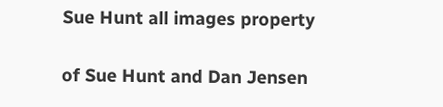Sue Hunt all images property

of Sue Hunt and Dan Jensen